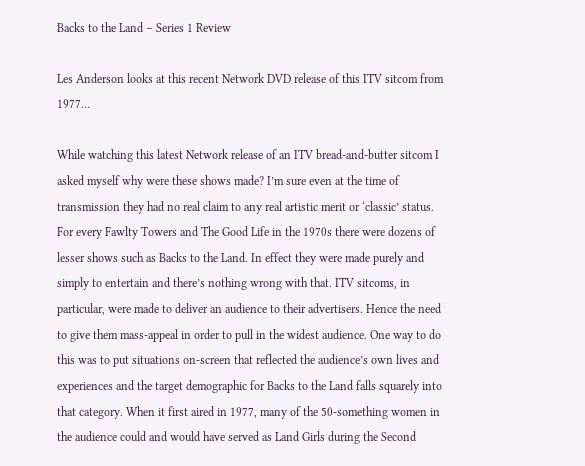Backs to the Land – Series 1 Review

Les Anderson looks at this recent Network DVD release of this ITV sitcom from 1977…

While watching this latest Network release of an ITV bread-and-butter sitcom I asked myself why were these shows made? I’m sure even at the time of transmission they had no real claim to any real artistic merit or ‘classic’ status. For every Fawlty Towers and The Good Life in the 1970s there were dozens of lesser shows such as Backs to the Land. In effect they were made purely and simply to entertain and there’s nothing wrong with that. ITV sitcoms, in particular, were made to deliver an audience to their advertisers. Hence the need to give them mass-appeal in order to pull in the widest audience. One way to do this was to put situations on-screen that reflected the audience’s own lives and experiences and the target demographic for Backs to the Land falls squarely into that category. When it first aired in 1977, many of the 50-something women in the audience could and would have served as Land Girls during the Second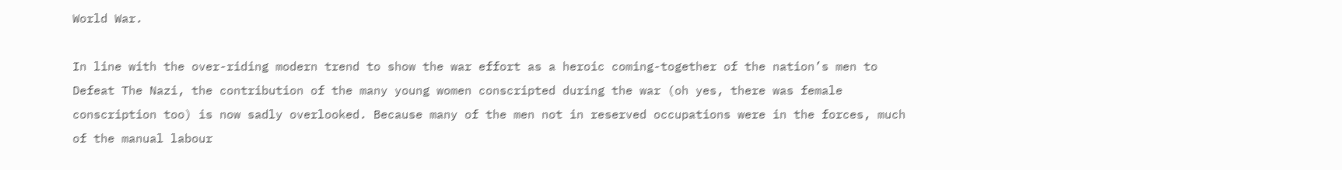World War.

In line with the over-riding modern trend to show the war effort as a heroic coming-together of the nation’s men to Defeat The Nazi, the contribution of the many young women conscripted during the war (oh yes, there was female conscription too) is now sadly overlooked. Because many of the men not in reserved occupations were in the forces, much of the manual labour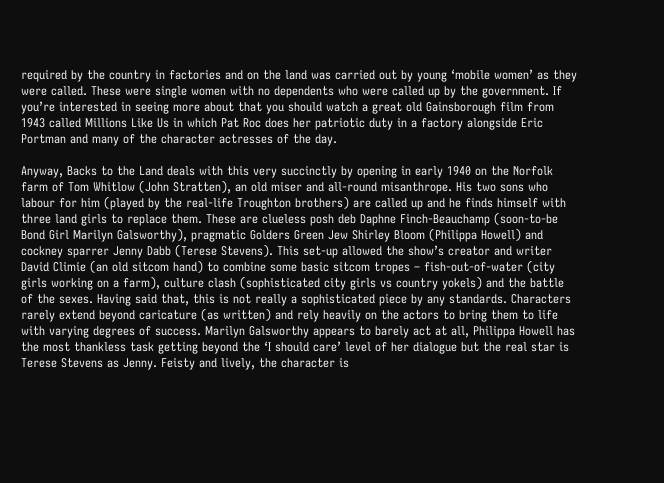required by the country in factories and on the land was carried out by young ‘mobile women’ as they were called. These were single women with no dependents who were called up by the government. If you’re interested in seeing more about that you should watch a great old Gainsborough film from 1943 called Millions Like Us in which Pat Roc does her patriotic duty in a factory alongside Eric Portman and many of the character actresses of the day.

Anyway, Backs to the Land deals with this very succinctly by opening in early 1940 on the Norfolk farm of Tom Whitlow (John Stratten), an old miser and all-round misanthrope. His two sons who labour for him (played by the real-life Troughton brothers) are called up and he finds himself with three land girls to replace them. These are clueless posh deb Daphne Finch-Beauchamp (soon-to-be Bond Girl Marilyn Galsworthy), pragmatic Golders Green Jew Shirley Bloom (Philippa Howell) and cockney sparrer Jenny Dabb (Terese Stevens). This set-up allowed the show’s creator and writer David Climie (an old sitcom hand) to combine some basic sitcom tropes – fish-out-of-water (city girls working on a farm), culture clash (sophisticated city girls vs country yokels) and the battle of the sexes. Having said that, this is not really a sophisticated piece by any standards. Characters rarely extend beyond caricature (as written) and rely heavily on the actors to bring them to life with varying degrees of success. Marilyn Galsworthy appears to barely act at all, Philippa Howell has the most thankless task getting beyond the ‘I should care’ level of her dialogue but the real star is Terese Stevens as Jenny. Feisty and lively, the character is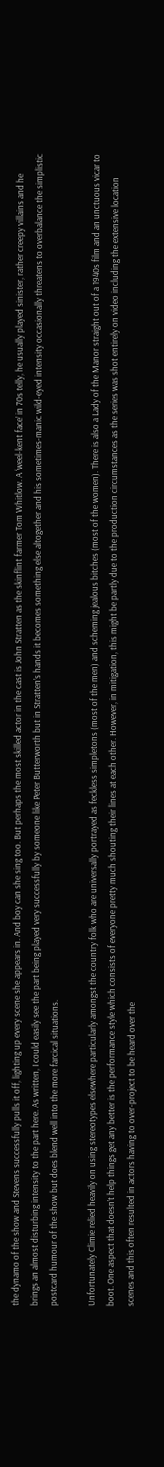the dynamo of the show and Stevens successfully pulls it off, lighting up every scene she appears in. And boy can she sing too. But perhaps the most skilled actor in the cast is John Stratten as the skinflint farmer Tom Whitlow. A ‘weel-kent face’ in 70s telly, he usually played sinister, rather creepy villains and he brings an almost disturbing intensity to the part here. As written, I could easily see the part being played very successfully by someone like Peter Butterworth but in Stratten’s hands it becomes something else altogether and his sometimes-manic wild-eyed intensity occasionally threatens to overbalance the simplistic postcard humour of the show but does blend well into the more farcical situations.

Unfortunately Climie relied heavily on using stereotypes elsewhere particularly amongst the country folk who are universally portrayed as feckless simpletons (most of the men) and scheming jealous bitches (most of the women). There is also a Lady of the Manor straight out of a 1940s film and an unctuous vicar to boot. One aspect that doesn’t help things get any better is the performance style which consists of everyone pretty much shouting their lines at each other. However, in mitigation, this might be partly due to the production circumstances as the series was shot entirely on video including the extensive location scenes and this often resulted in actors having to over-project to be heard over the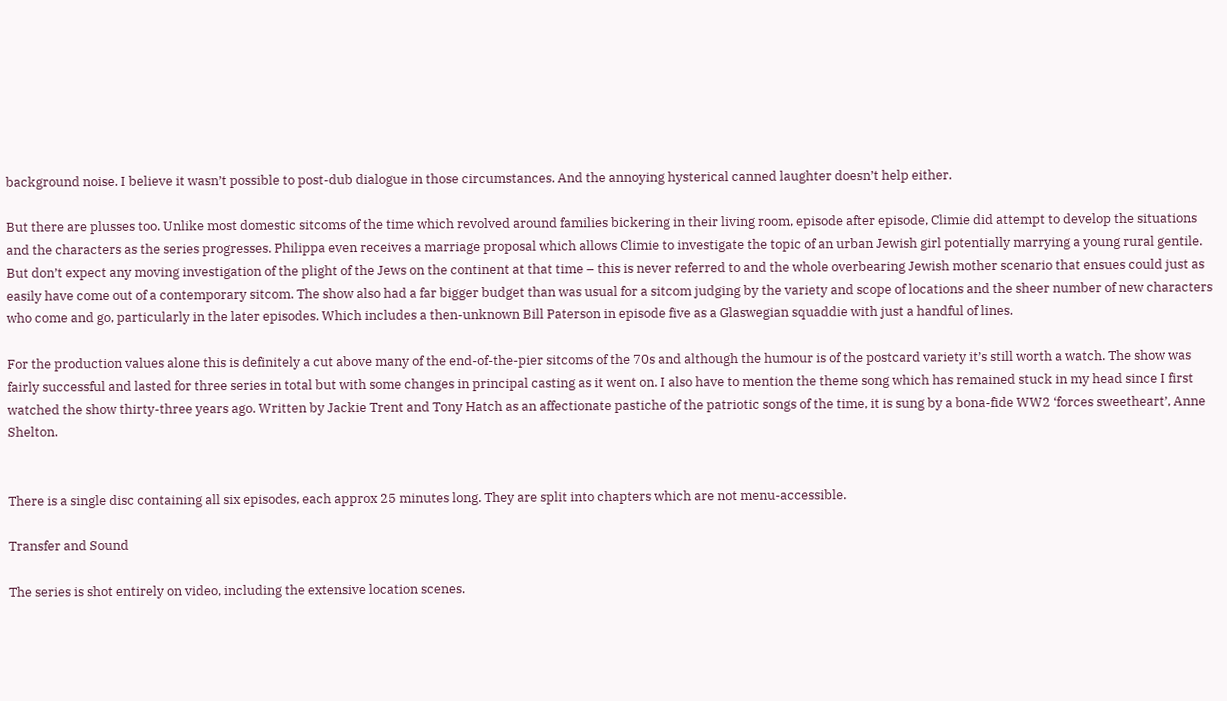background noise. I believe it wasn’t possible to post-dub dialogue in those circumstances. And the annoying hysterical canned laughter doesn’t help either.

But there are plusses too. Unlike most domestic sitcoms of the time which revolved around families bickering in their living room, episode after episode, Climie did attempt to develop the situations and the characters as the series progresses. Philippa even receives a marriage proposal which allows Climie to investigate the topic of an urban Jewish girl potentially marrying a young rural gentile. But don’t expect any moving investigation of the plight of the Jews on the continent at that time – this is never referred to and the whole overbearing Jewish mother scenario that ensues could just as easily have come out of a contemporary sitcom. The show also had a far bigger budget than was usual for a sitcom judging by the variety and scope of locations and the sheer number of new characters who come and go, particularly in the later episodes. Which includes a then-unknown Bill Paterson in episode five as a Glaswegian squaddie with just a handful of lines.

For the production values alone this is definitely a cut above many of the end-of-the-pier sitcoms of the 70s and although the humour is of the postcard variety it’s still worth a watch. The show was fairly successful and lasted for three series in total but with some changes in principal casting as it went on. I also have to mention the theme song which has remained stuck in my head since I first watched the show thirty-three years ago. Written by Jackie Trent and Tony Hatch as an affectionate pastiche of the patriotic songs of the time, it is sung by a bona-fide WW2 ‘forces sweetheart’, Anne Shelton.


There is a single disc containing all six episodes, each approx 25 minutes long. They are split into chapters which are not menu-accessible.

Transfer and Sound

The series is shot entirely on video, including the extensive location scenes.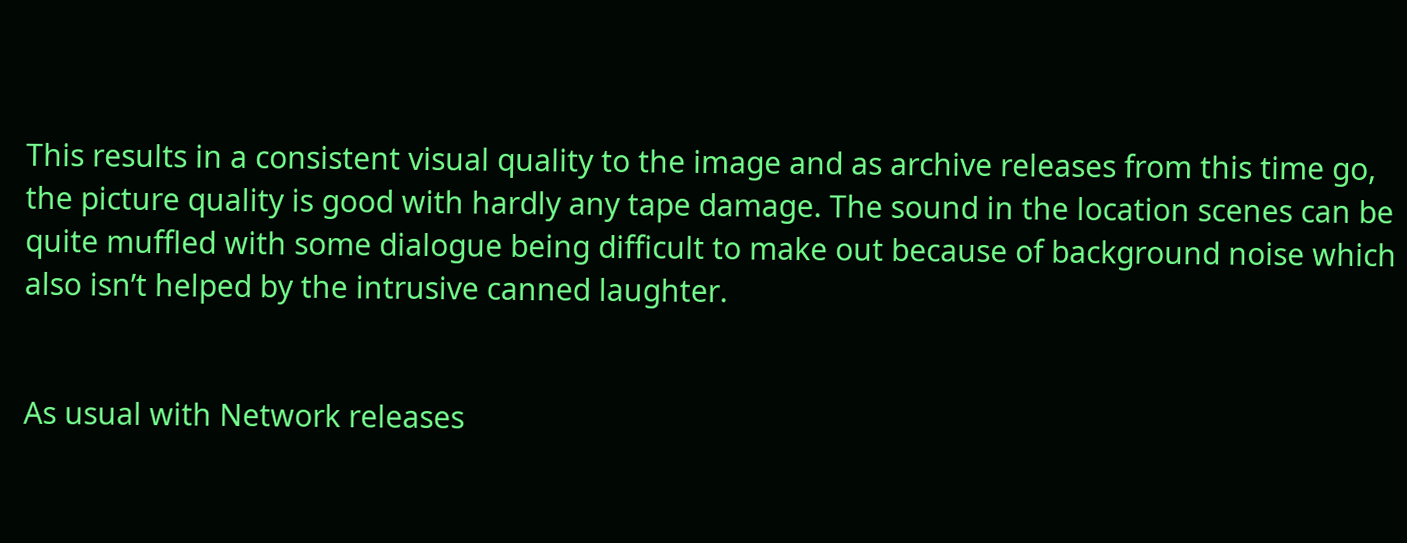This results in a consistent visual quality to the image and as archive releases from this time go, the picture quality is good with hardly any tape damage. The sound in the location scenes can be quite muffled with some dialogue being difficult to make out because of background noise which also isn’t helped by the intrusive canned laughter.


As usual with Network releases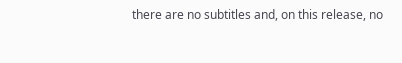there are no subtitles and, on this release, no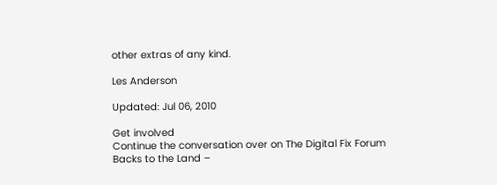other extras of any kind.

Les Anderson

Updated: Jul 06, 2010

Get involved
Continue the conversation over on The Digital Fix Forum
Backs to the Land –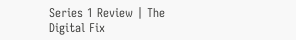Series 1 Review | The Digital Fix